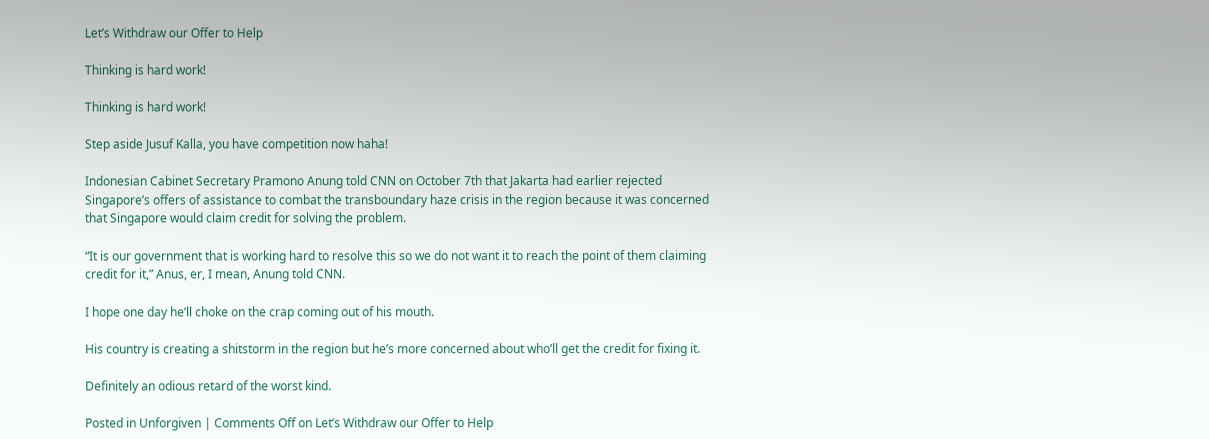Let’s Withdraw our Offer to Help

Thinking is hard work!

Thinking is hard work!

Step aside Jusuf Kalla, you have competition now haha!

Indonesian Cabinet Secretary Pramono Anung told CNN on October 7th that Jakarta had earlier rejected Singapore’s offers of assistance to combat the transboundary haze crisis in the region because it was concerned that Singapore would claim credit for solving the problem.

“It is our government that is working hard to resolve this so we do not want it to reach the point of them claiming credit for it,” Anus, er, I mean, Anung told CNN.

I hope one day he’ll choke on the crap coming out of his mouth.

His country is creating a shitstorm in the region but he’s more concerned about who’ll get the credit for fixing it.

Definitely an odious retard of the worst kind.

Posted in Unforgiven | Comments Off on Let’s Withdraw our Offer to Help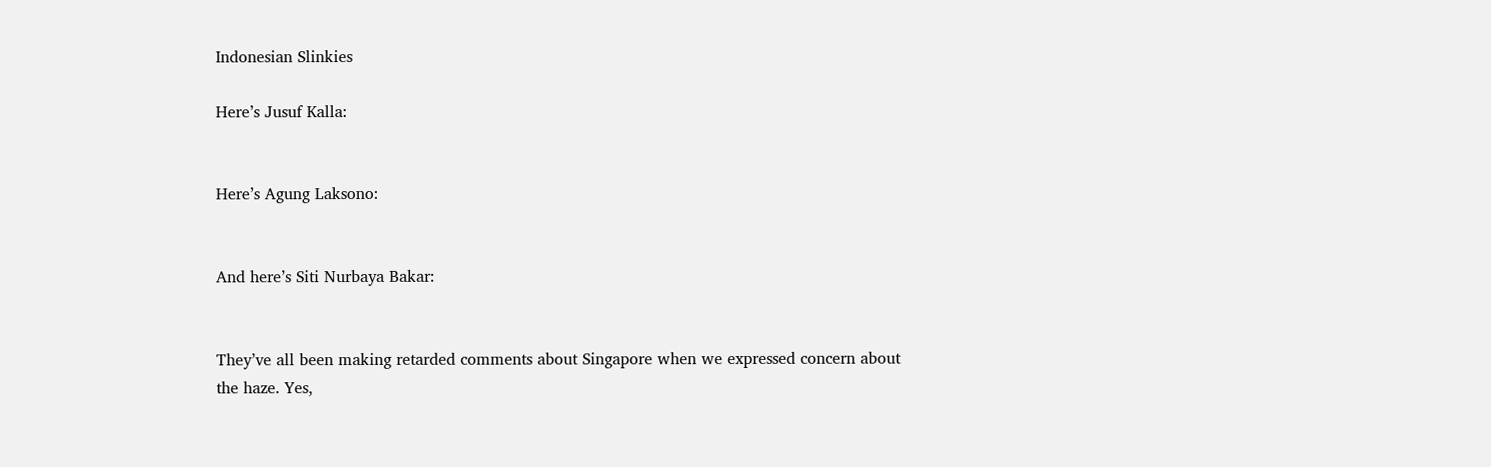Indonesian Slinkies

Here’s Jusuf Kalla:


Here’s Agung Laksono:


And here’s Siti Nurbaya Bakar:


They’ve all been making retarded comments about Singapore when we expressed concern about the haze. Yes,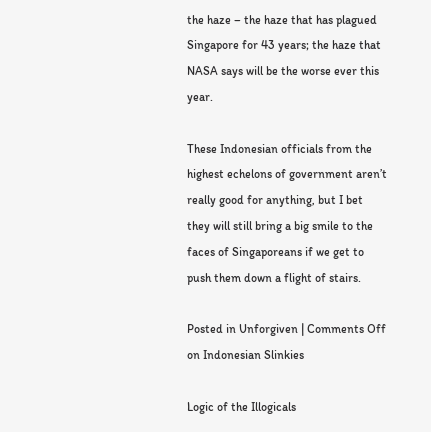the haze – the haze that has plagued Singapore for 43 years; the haze that NASA says will be the worse ever this year.

These Indonesian officials from the highest echelons of government aren’t really good for anything, but I bet they will still bring a big smile to the faces of Singaporeans if we get to push them down a flight of stairs.

Posted in Unforgiven | Comments Off on Indonesian Slinkies

Logic of the Illogicals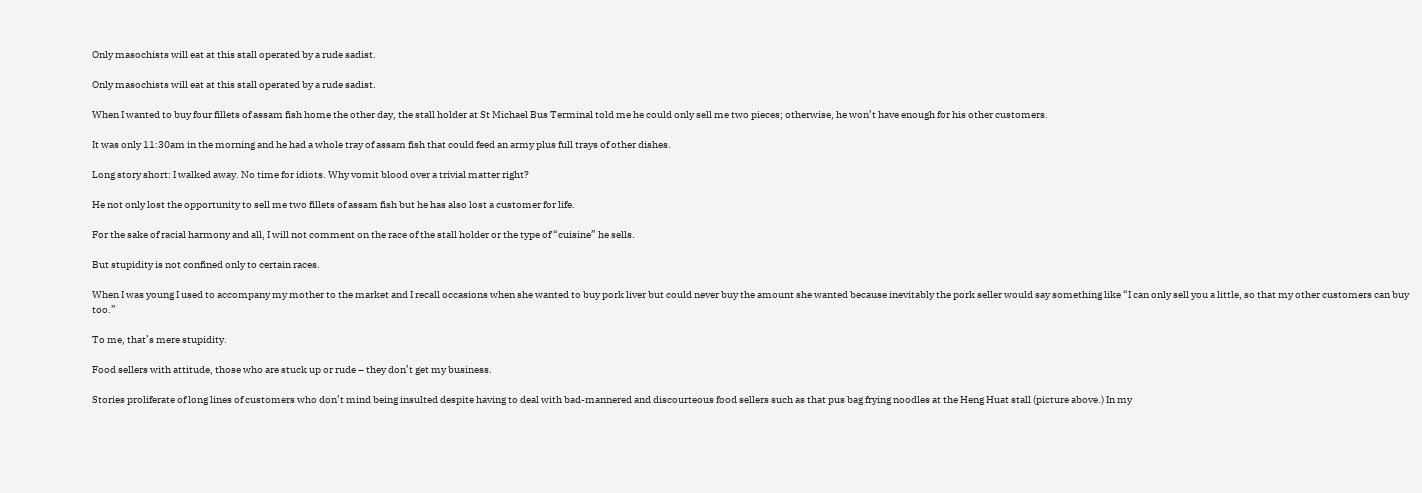Only masochists will eat at this stall operated by a rude sadist.

Only masochists will eat at this stall operated by a rude sadist.

When I wanted to buy four fillets of assam fish home the other day, the stall holder at St Michael Bus Terminal told me he could only sell me two pieces; otherwise, he won’t have enough for his other customers.

It was only 11:30am in the morning and he had a whole tray of assam fish that could feed an army plus full trays of other dishes.

Long story short: I walked away. No time for idiots. Why vomit blood over a trivial matter right?

He not only lost the opportunity to sell me two fillets of assam fish but he has also lost a customer for life.

For the sake of racial harmony and all, I will not comment on the race of the stall holder or the type of “cuisine” he sells.

But stupidity is not confined only to certain races.

When I was young I used to accompany my mother to the market and I recall occasions when she wanted to buy pork liver but could never buy the amount she wanted because inevitably the pork seller would say something like “I can only sell you a little, so that my other customers can buy too.”

To me, that’s mere stupidity.

Food sellers with attitude, those who are stuck up or rude – they don’t get my business.

Stories proliferate of long lines of customers who don’t mind being insulted despite having to deal with bad-mannered and discourteous food sellers such as that pus bag frying noodles at the Heng Huat stall (picture above.) In my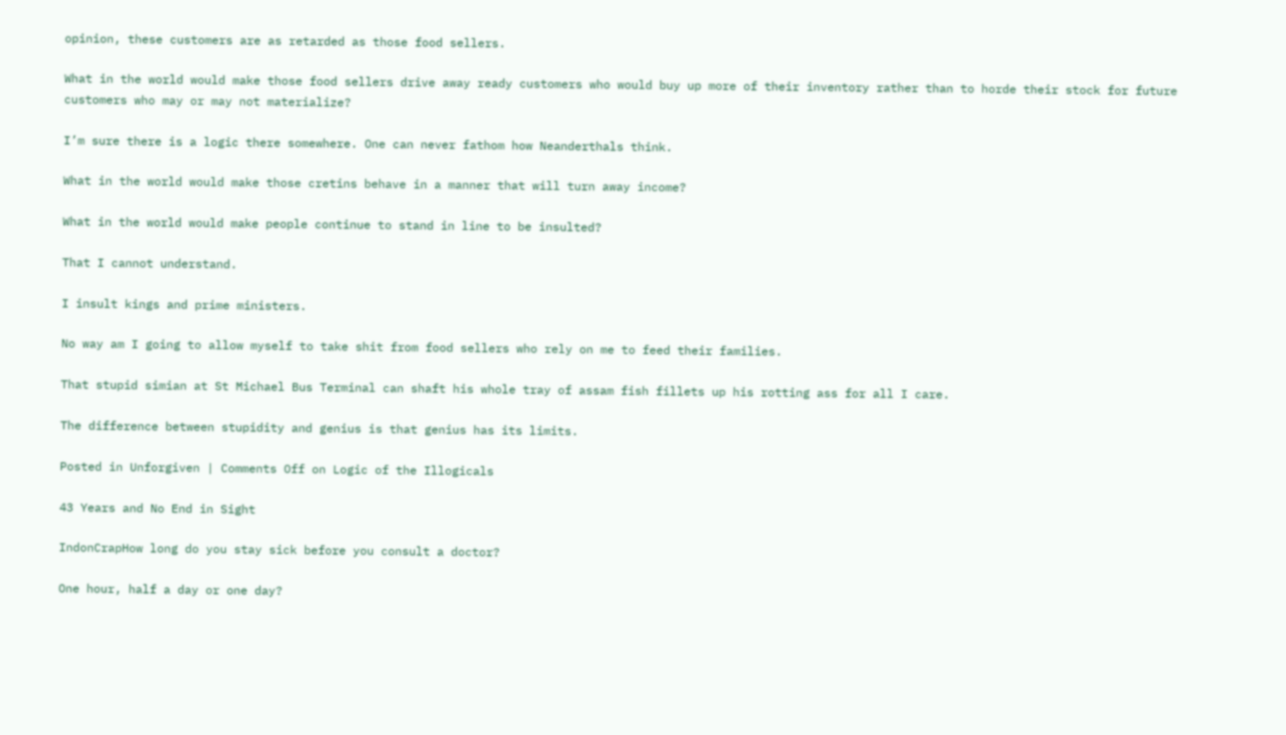opinion, these customers are as retarded as those food sellers.

What in the world would make those food sellers drive away ready customers who would buy up more of their inventory rather than to horde their stock for future customers who may or may not materialize?

I’m sure there is a logic there somewhere. One can never fathom how Neanderthals think.

What in the world would make those cretins behave in a manner that will turn away income?

What in the world would make people continue to stand in line to be insulted?

That I cannot understand.

I insult kings and prime ministers.

No way am I going to allow myself to take shit from food sellers who rely on me to feed their families.

That stupid simian at St Michael Bus Terminal can shaft his whole tray of assam fish fillets up his rotting ass for all I care.

The difference between stupidity and genius is that genius has its limits.

Posted in Unforgiven | Comments Off on Logic of the Illogicals

43 Years and No End in Sight

IndonCrapHow long do you stay sick before you consult a doctor?

One hour, half a day or one day?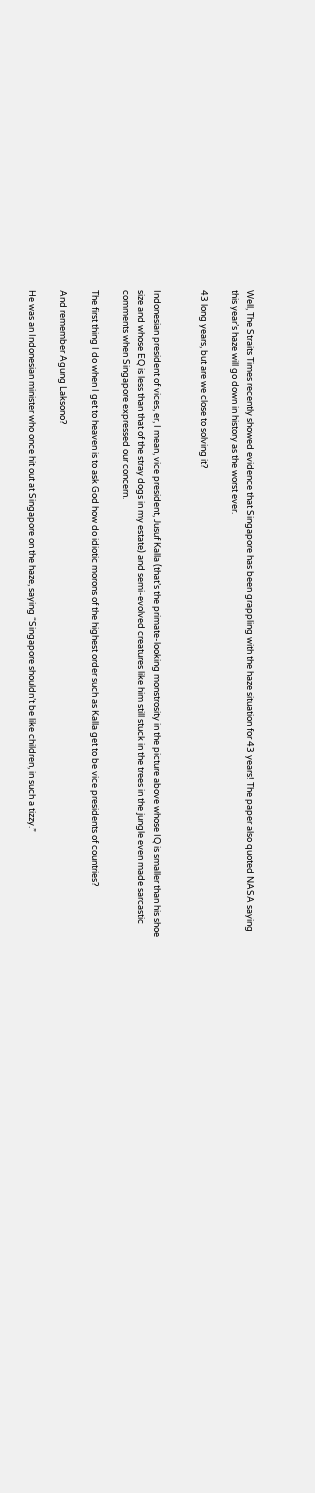Well, The Straits Times recently showed evidence that Singapore has been grappling with the haze situation for 43 years! The paper also quoted NASA saying this year’s haze will go down in history as the worst ever.

43 long years, but are we close to solving it?


Indonesian president of vices, er, I mean, vice president, Jusuf Kalla (that’s the primate-looking monstrosity in the picture above whose IQ is smaller than his shoe size and whose EQ is less than that of the stray dogs in my estate) and semi-evolved creatures like him still stuck in the trees in the jungle even made sarcastic comments when Singapore expressed our concern.

The first thing I do when I get to heaven is to ask God how do idiotic morons of the highest order such as Kalla get to be vice presidents of countries?

And remember Agung Laksono?

He was an Indonesian minister who once hit out at Singapore on the haze, saying “Singapore shouldn’t be like children, in such a tizzy.”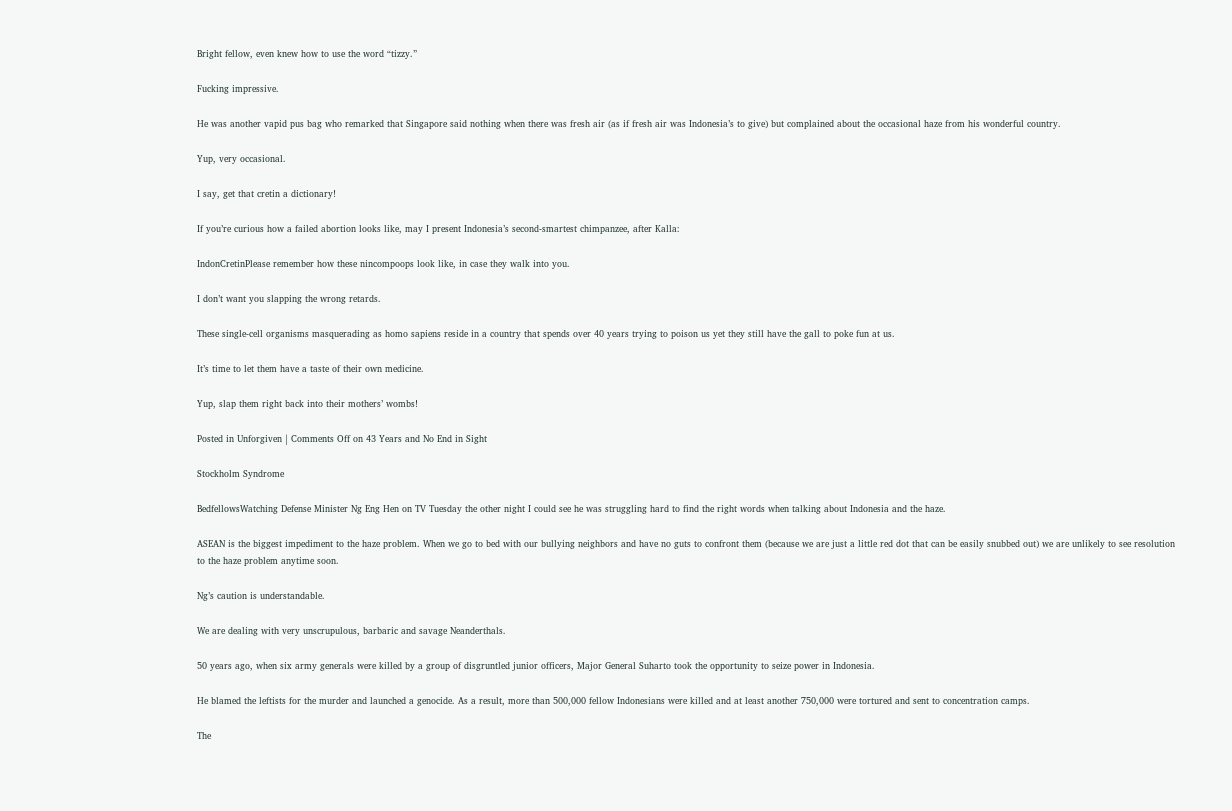Bright fellow, even knew how to use the word “tizzy.”

Fucking impressive.

He was another vapid pus bag who remarked that Singapore said nothing when there was fresh air (as if fresh air was Indonesia’s to give) but complained about the occasional haze from his wonderful country.

Yup, very occasional.

I say, get that cretin a dictionary!

If you’re curious how a failed abortion looks like, may I present Indonesia’s second-smartest chimpanzee, after Kalla:

IndonCretinPlease remember how these nincompoops look like, in case they walk into you.

I don’t want you slapping the wrong retards.

These single-cell organisms masquerading as homo sapiens reside in a country that spends over 40 years trying to poison us yet they still have the gall to poke fun at us.

It’s time to let them have a taste of their own medicine.

Yup, slap them right back into their mothers’ wombs!

Posted in Unforgiven | Comments Off on 43 Years and No End in Sight

Stockholm Syndrome

BedfellowsWatching Defense Minister Ng Eng Hen on TV Tuesday the other night I could see he was struggling hard to find the right words when talking about Indonesia and the haze.

ASEAN is the biggest impediment to the haze problem. When we go to bed with our bullying neighbors and have no guts to confront them (because we are just a little red dot that can be easily snubbed out) we are unlikely to see resolution to the haze problem anytime soon.

Ng’s caution is understandable.

We are dealing with very unscrupulous, barbaric and savage Neanderthals.

50 years ago, when six army generals were killed by a group of disgruntled junior officers, Major General Suharto took the opportunity to seize power in Indonesia.

He blamed the leftists for the murder and launched a genocide. As a result, more than 500,000 fellow Indonesians were killed and at least another 750,000 were tortured and sent to concentration camps.

The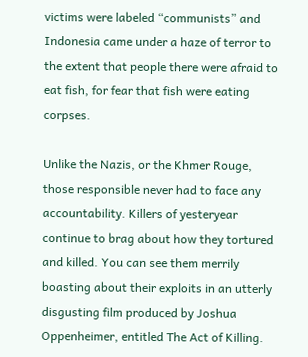victims were labeled “communists” and Indonesia came under a haze of terror to the extent that people there were afraid to eat fish, for fear that fish were eating corpses.

Unlike the Nazis, or the Khmer Rouge, those responsible never had to face any accountability. Killers of yesteryear continue to brag about how they tortured and killed. You can see them merrily boasting about their exploits in an utterly disgusting film produced by Joshua Oppenheimer, entitled The Act of Killing.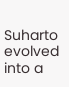Suharto evolved into a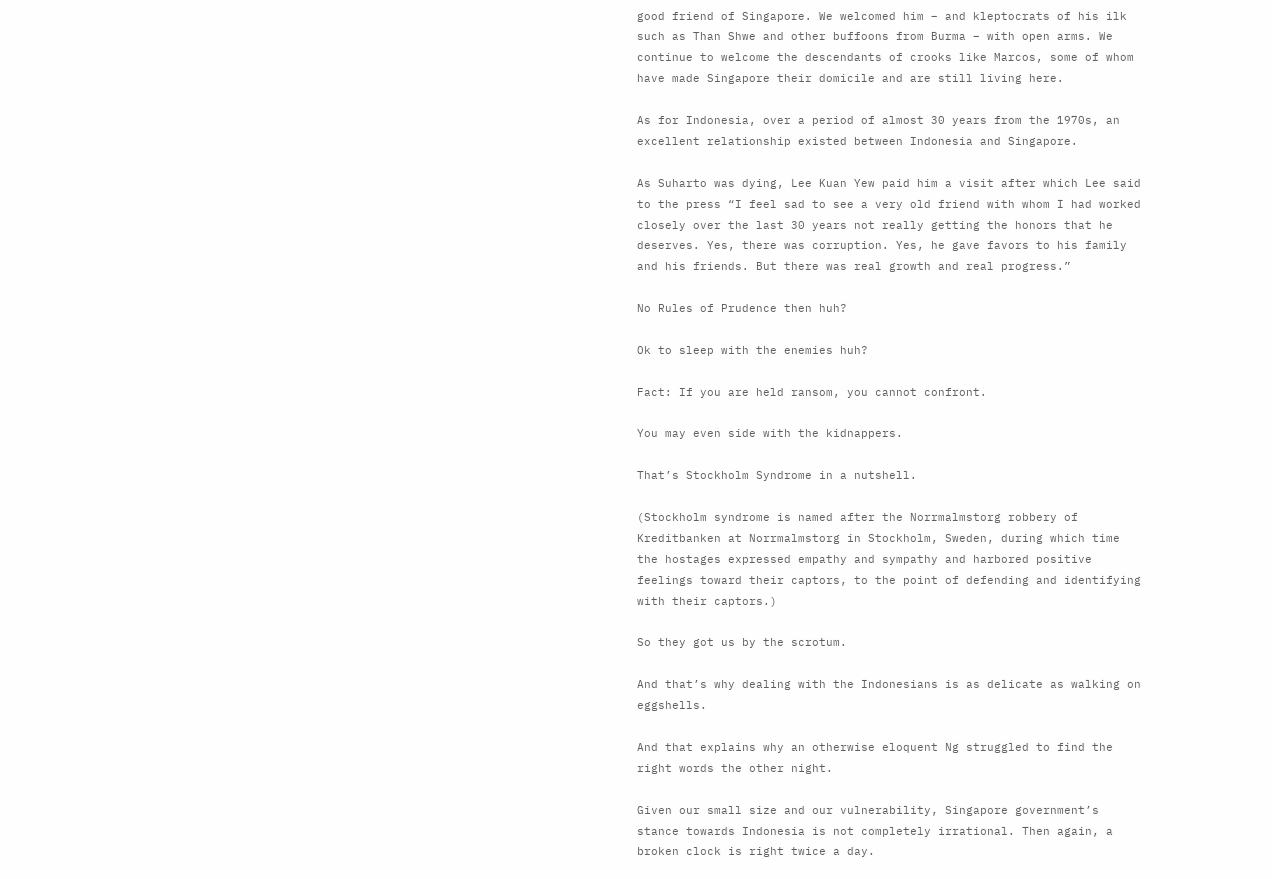good friend of Singapore. We welcomed him – and kleptocrats of his ilk such as Than Shwe and other buffoons from Burma – with open arms. We continue to welcome the descendants of crooks like Marcos, some of whom have made Singapore their domicile and are still living here.

As for Indonesia, over a period of almost 30 years from the 1970s, an excellent relationship existed between Indonesia and Singapore.

As Suharto was dying, Lee Kuan Yew paid him a visit after which Lee said to the press “I feel sad to see a very old friend with whom I had worked closely over the last 30 years not really getting the honors that he deserves. Yes, there was corruption. Yes, he gave favors to his family and his friends. But there was real growth and real progress.”

No Rules of Prudence then huh?

Ok to sleep with the enemies huh?

Fact: If you are held ransom, you cannot confront.

You may even side with the kidnappers.

That’s Stockholm Syndrome in a nutshell.

(Stockholm syndrome is named after the Norrmalmstorg robbery of Kreditbanken at Norrmalmstorg in Stockholm, Sweden, during which time the hostages expressed empathy and sympathy and harbored positive feelings toward their captors, to the point of defending and identifying with their captors.)

So they got us by the scrotum.

And that’s why dealing with the Indonesians is as delicate as walking on eggshells.

And that explains why an otherwise eloquent Ng struggled to find the right words the other night.

Given our small size and our vulnerability, Singapore government’s stance towards Indonesia is not completely irrational. Then again, a broken clock is right twice a day.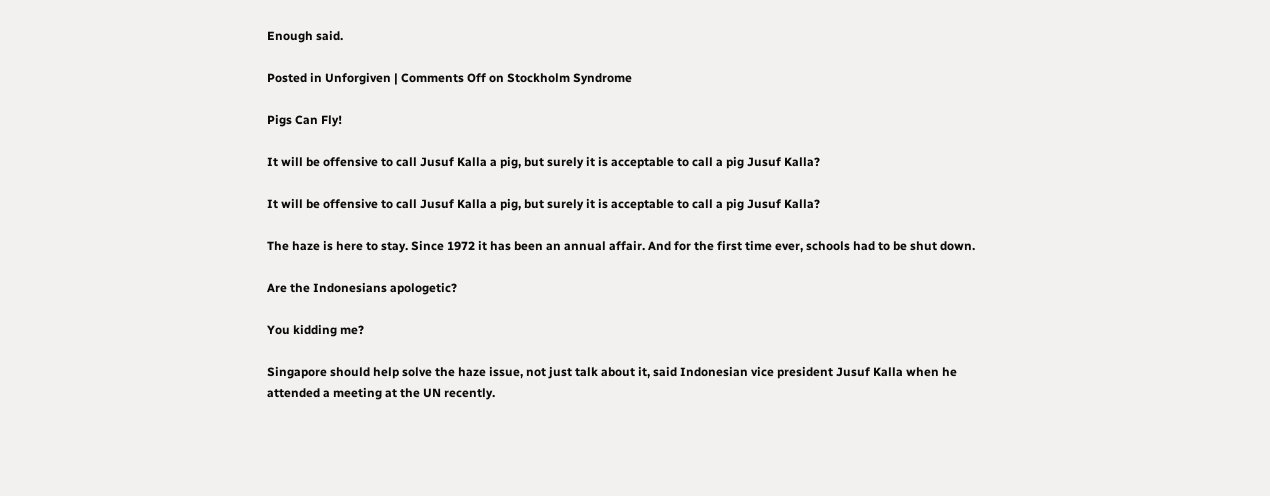Enough said.

Posted in Unforgiven | Comments Off on Stockholm Syndrome

Pigs Can Fly!

It will be offensive to call Jusuf Kalla a pig, but surely it is acceptable to call a pig Jusuf Kalla?

It will be offensive to call Jusuf Kalla a pig, but surely it is acceptable to call a pig Jusuf Kalla?

The haze is here to stay. Since 1972 it has been an annual affair. And for the first time ever, schools had to be shut down.

Are the Indonesians apologetic?

You kidding me?

Singapore should help solve the haze issue, not just talk about it, said Indonesian vice president Jusuf Kalla when he attended a meeting at the UN recently.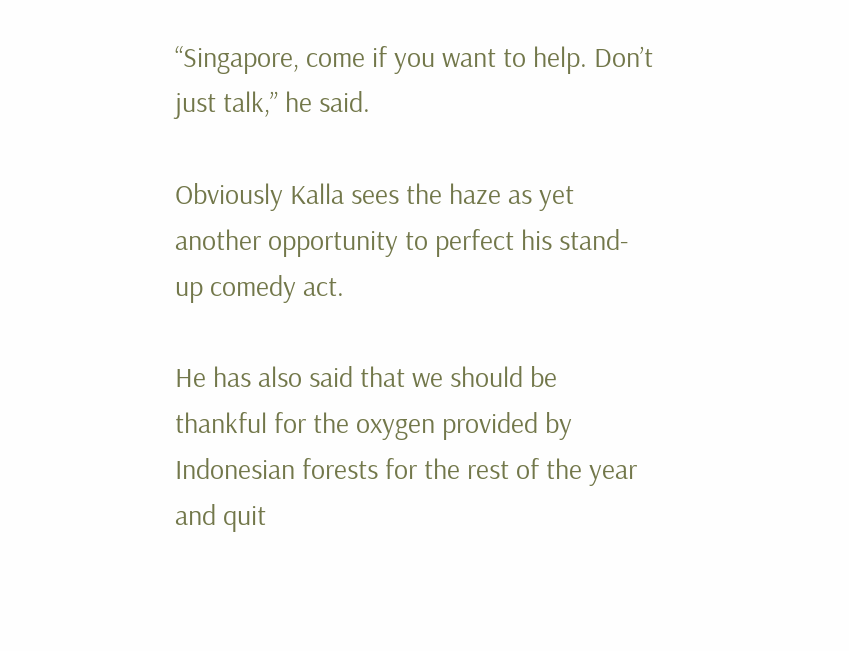“Singapore, come if you want to help. Don’t just talk,” he said.

Obviously Kalla sees the haze as yet another opportunity to perfect his stand-up comedy act.

He has also said that we should be thankful for the oxygen provided by Indonesian forests for the rest of the year and quit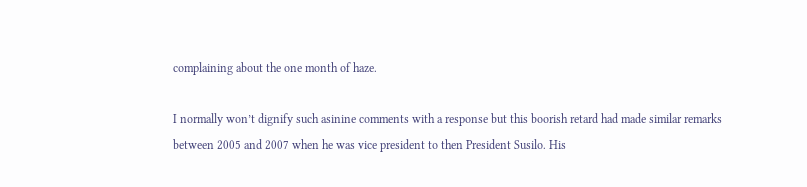complaining about the one month of haze.

I normally won’t dignify such asinine comments with a response but this boorish retard had made similar remarks between 2005 and 2007 when he was vice president to then President Susilo. His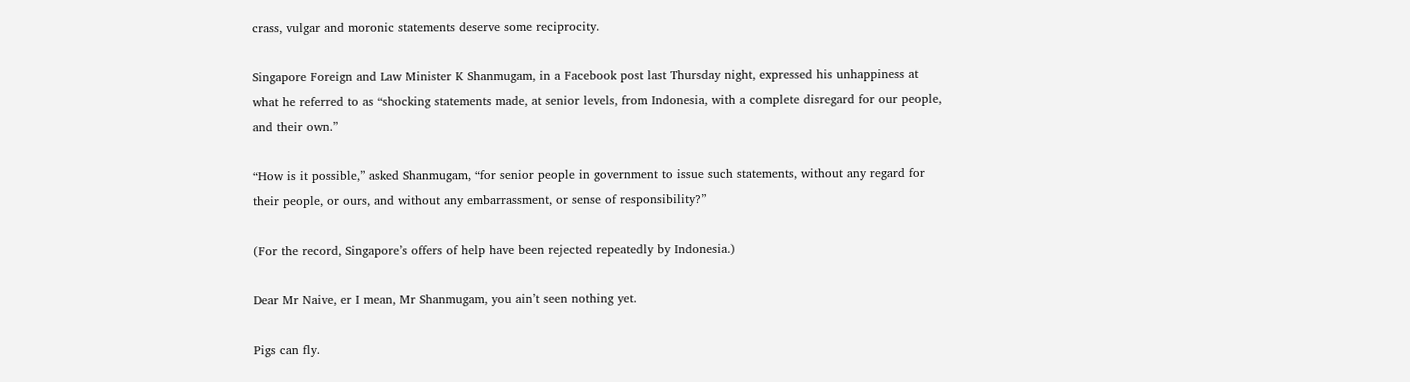crass, vulgar and moronic statements deserve some reciprocity.

Singapore Foreign and Law Minister K Shanmugam, in a Facebook post last Thursday night, expressed his unhappiness at what he referred to as “shocking statements made, at senior levels, from Indonesia, with a complete disregard for our people, and their own.”

“How is it possible,” asked Shanmugam, “for senior people in government to issue such statements, without any regard for their people, or ours, and without any embarrassment, or sense of responsibility?”

(For the record, Singapore’s offers of help have been rejected repeatedly by Indonesia.)

Dear Mr Naive, er I mean, Mr Shanmugam, you ain’t seen nothing yet.

Pigs can fly.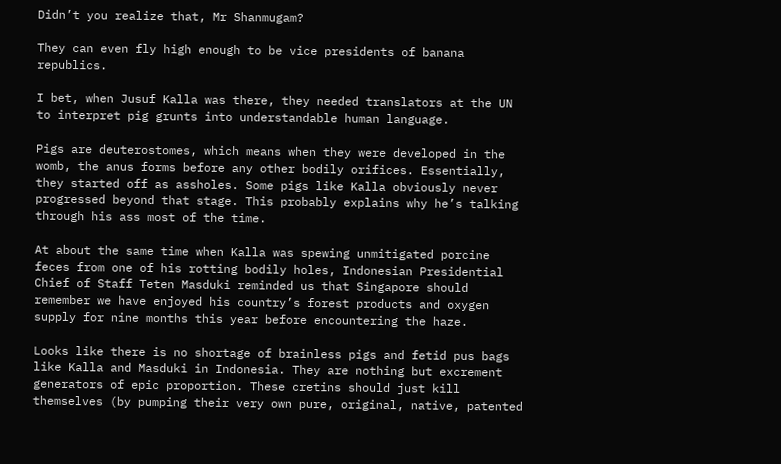Didn’t you realize that, Mr Shanmugam?

They can even fly high enough to be vice presidents of banana republics.

I bet, when Jusuf Kalla was there, they needed translators at the UN to interpret pig grunts into understandable human language.

Pigs are deuterostomes, which means when they were developed in the womb, the anus forms before any other bodily orifices. Essentially, they started off as assholes. Some pigs like Kalla obviously never progressed beyond that stage. This probably explains why he’s talking through his ass most of the time.

At about the same time when Kalla was spewing unmitigated porcine feces from one of his rotting bodily holes, Indonesian Presidential Chief of Staff Teten Masduki reminded us that Singapore should remember we have enjoyed his country’s forest products and oxygen supply for nine months this year before encountering the haze.

Looks like there is no shortage of brainless pigs and fetid pus bags like Kalla and Masduki in Indonesia. They are nothing but excrement generators of epic proportion. These cretins should just kill themselves (by pumping their very own pure, original, native, patented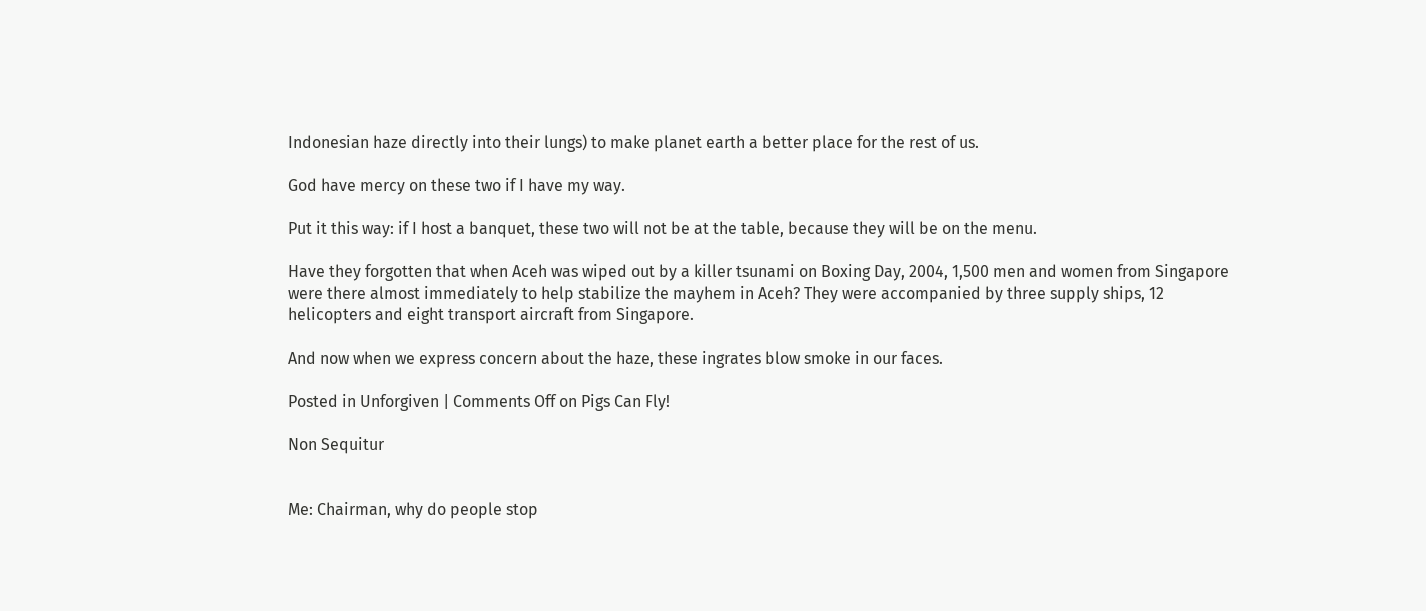Indonesian haze directly into their lungs) to make planet earth a better place for the rest of us.

God have mercy on these two if I have my way.

Put it this way: if I host a banquet, these two will not be at the table, because they will be on the menu.

Have they forgotten that when Aceh was wiped out by a killer tsunami on Boxing Day, 2004, 1,500 men and women from Singapore were there almost immediately to help stabilize the mayhem in Aceh? They were accompanied by three supply ships, 12 helicopters and eight transport aircraft from Singapore.

And now when we express concern about the haze, these ingrates blow smoke in our faces.

Posted in Unforgiven | Comments Off on Pigs Can Fly!

Non Sequitur


Me: Chairman, why do people stop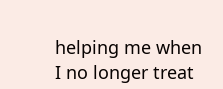helping me when I no longer treat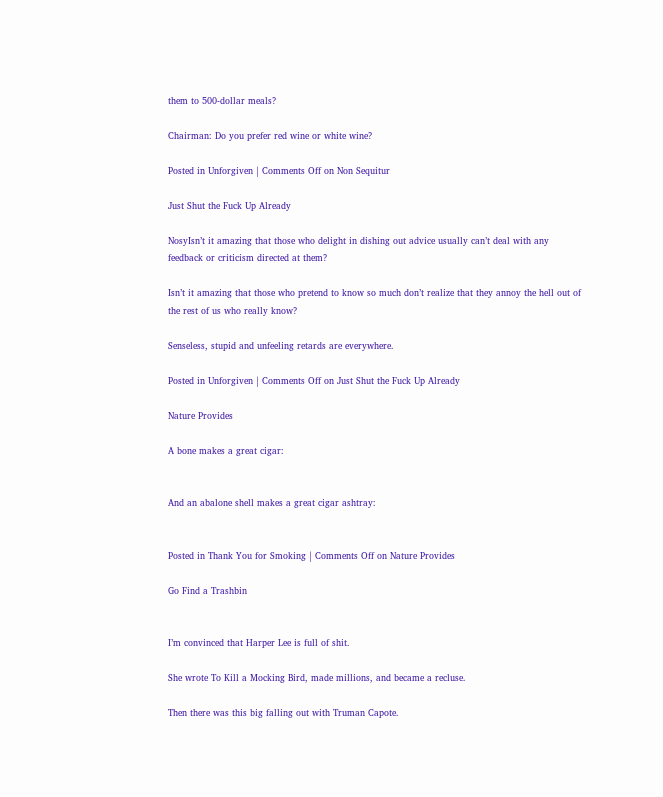them to 500-dollar meals?

Chairman: Do you prefer red wine or white wine?

Posted in Unforgiven | Comments Off on Non Sequitur

Just Shut the Fuck Up Already

NosyIsn’t it amazing that those who delight in dishing out advice usually can’t deal with any feedback or criticism directed at them?

Isn’t it amazing that those who pretend to know so much don’t realize that they annoy the hell out of the rest of us who really know?

Senseless, stupid and unfeeling retards are everywhere.

Posted in Unforgiven | Comments Off on Just Shut the Fuck Up Already

Nature Provides

A bone makes a great cigar:


And an abalone shell makes a great cigar ashtray:


Posted in Thank You for Smoking | Comments Off on Nature Provides

Go Find a Trashbin


I’m convinced that Harper Lee is full of shit.

She wrote To Kill a Mocking Bird, made millions, and became a recluse.

Then there was this big falling out with Truman Capote.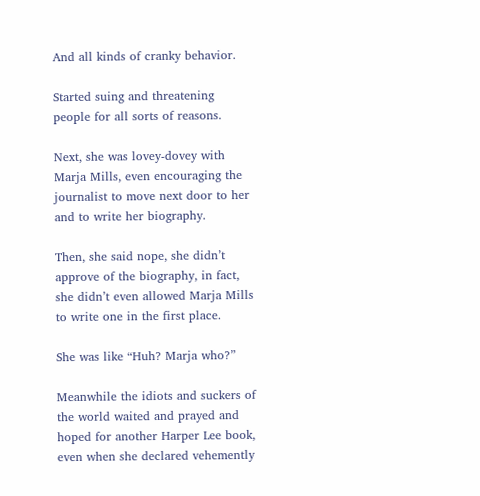And all kinds of cranky behavior.

Started suing and threatening people for all sorts of reasons.

Next, she was lovey-dovey with Marja Mills, even encouraging the journalist to move next door to her and to write her biography.

Then, she said nope, she didn’t approve of the biography, in fact, she didn’t even allowed Marja Mills to write one in the first place.

She was like “Huh? Marja who?”

Meanwhile the idiots and suckers of the world waited and prayed and hoped for another Harper Lee book, even when she declared vehemently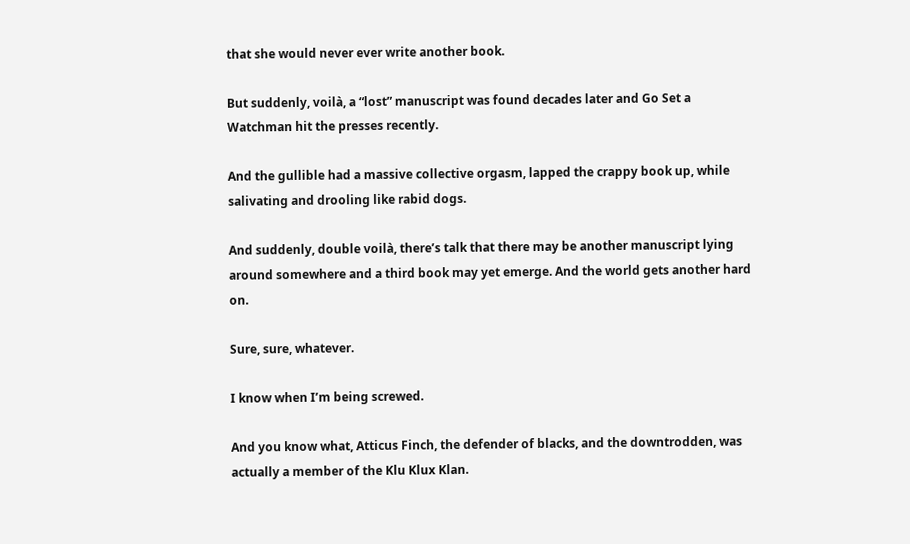that she would never ever write another book.

But suddenly, voilà, a “lost” manuscript was found decades later and Go Set a Watchman hit the presses recently.

And the gullible had a massive collective orgasm, lapped the crappy book up, while salivating and drooling like rabid dogs.

And suddenly, double voilà, there’s talk that there may be another manuscript lying around somewhere and a third book may yet emerge. And the world gets another hard on.

Sure, sure, whatever.

I know when I’m being screwed.

And you know what, Atticus Finch, the defender of blacks, and the downtrodden, was actually a member of the Klu Klux Klan.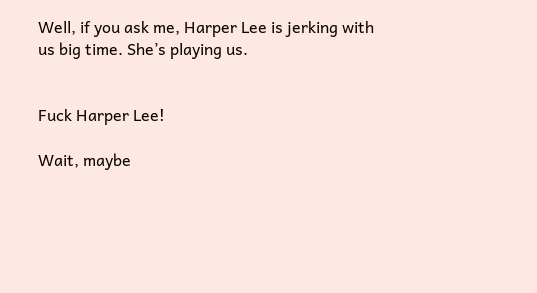Well, if you ask me, Harper Lee is jerking with us big time. She’s playing us.


Fuck Harper Lee!

Wait, maybe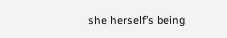she herself’s being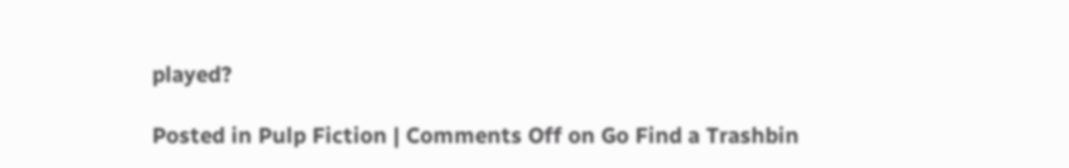played?

Posted in Pulp Fiction | Comments Off on Go Find a Trashbin